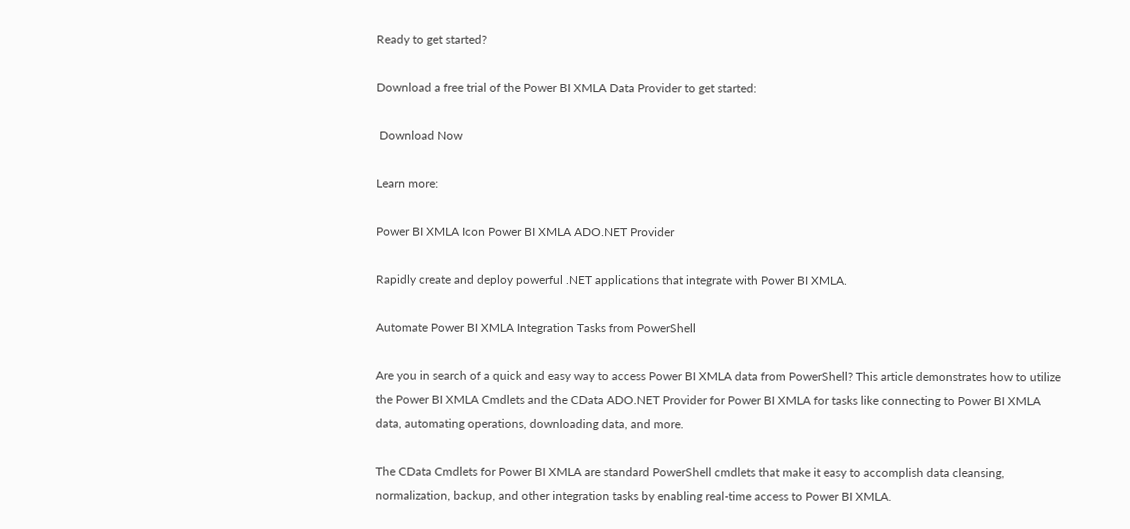Ready to get started?

Download a free trial of the Power BI XMLA Data Provider to get started:

 Download Now

Learn more:

Power BI XMLA Icon Power BI XMLA ADO.NET Provider

Rapidly create and deploy powerful .NET applications that integrate with Power BI XMLA.

Automate Power BI XMLA Integration Tasks from PowerShell

Are you in search of a quick and easy way to access Power BI XMLA data from PowerShell? This article demonstrates how to utilize the Power BI XMLA Cmdlets and the CData ADO.NET Provider for Power BI XMLA for tasks like connecting to Power BI XMLA data, automating operations, downloading data, and more.

The CData Cmdlets for Power BI XMLA are standard PowerShell cmdlets that make it easy to accomplish data cleansing, normalization, backup, and other integration tasks by enabling real-time access to Power BI XMLA.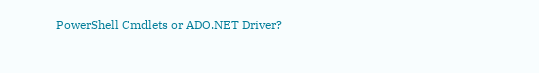PowerShell Cmdlets or ADO.NET Driver?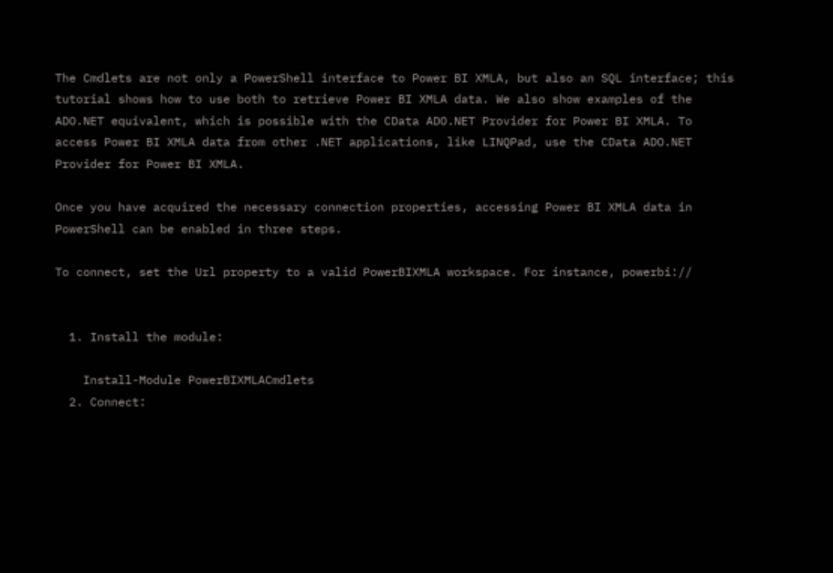The Cmdlets are not only a PowerShell interface to Power BI XMLA, but also an SQL interface; this tutorial shows how to use both to retrieve Power BI XMLA data. We also show examples of the ADO.NET equivalent, which is possible with the CData ADO.NET Provider for Power BI XMLA. To access Power BI XMLA data from other .NET applications, like LINQPad, use the CData ADO.NET Provider for Power BI XMLA.

Once you have acquired the necessary connection properties, accessing Power BI XMLA data in PowerShell can be enabled in three steps.

To connect, set the Url property to a valid PowerBIXMLA workspace. For instance, powerbi://


  1. Install the module:

    Install-Module PowerBIXMLACmdlets
  2. Connect: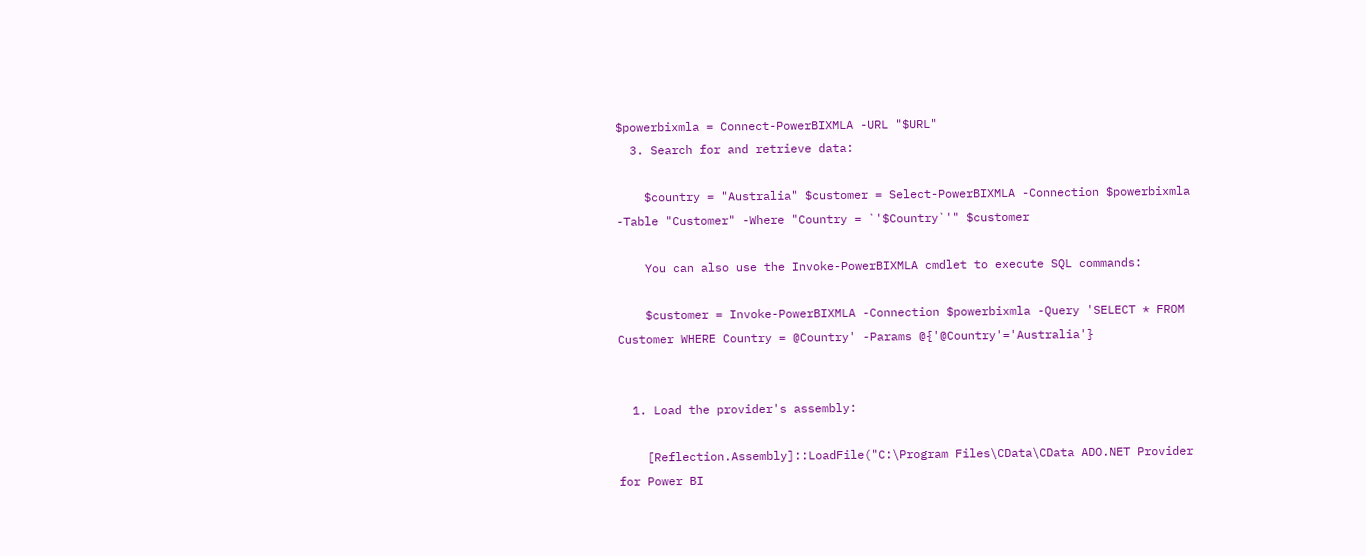$powerbixmla = Connect-PowerBIXMLA -URL "$URL"
  3. Search for and retrieve data:

    $country = "Australia" $customer = Select-PowerBIXMLA -Connection $powerbixmla -Table "Customer" -Where "Country = `'$Country`'" $customer

    You can also use the Invoke-PowerBIXMLA cmdlet to execute SQL commands:

    $customer = Invoke-PowerBIXMLA -Connection $powerbixmla -Query 'SELECT * FROM Customer WHERE Country = @Country' -Params @{'@Country'='Australia'}


  1. Load the provider's assembly:

    [Reflection.Assembly]::LoadFile("C:\Program Files\CData\CData ADO.NET Provider for Power BI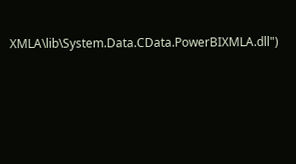XMLA\lib\System.Data.CData.PowerBIXMLA.dll")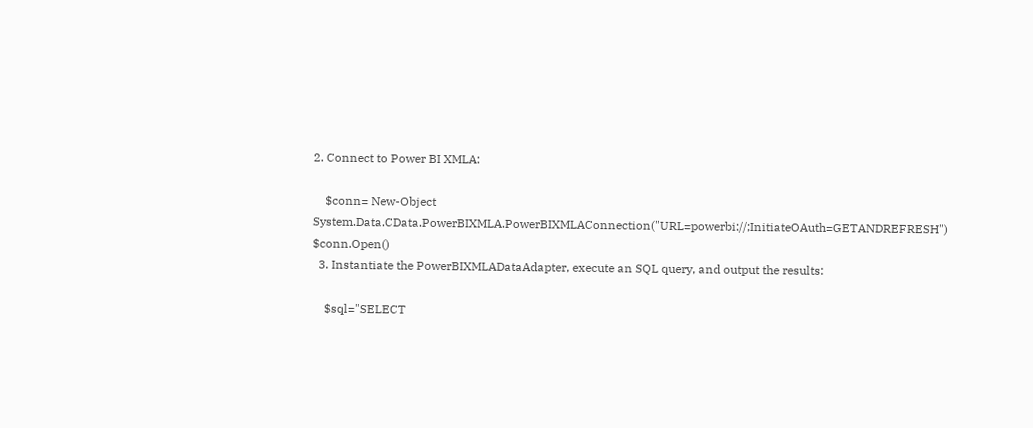2. Connect to Power BI XMLA:

    $conn= New-Object System.Data.CData.PowerBIXMLA.PowerBIXMLAConnection("URL=powerbi://;InitiateOAuth=GETANDREFRESH") $conn.Open()
  3. Instantiate the PowerBIXMLADataAdapter, execute an SQL query, and output the results:

    $sql="SELECT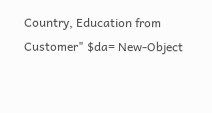Country, Education from Customer" $da= New-Object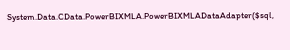System.Data.CData.PowerBIXMLA.PowerBIXMLADataAdapter($sql,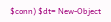$conn) $dt= New-Object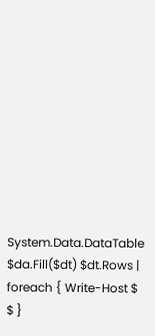System.Data.DataTable $da.Fill($dt) $dt.Rows | foreach { Write-Host $ $ }